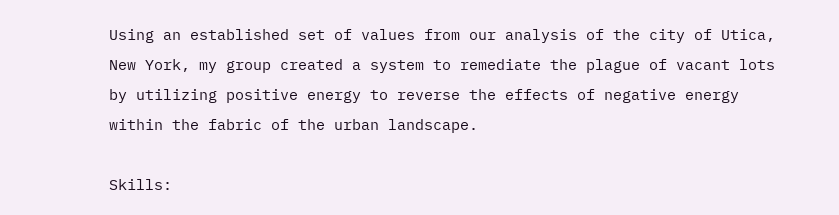Using an established set of values from our analysis of the city of Utica, New York, my group created a system to remediate the plague of vacant lots by utilizing positive energy to reverse the effects of negative energy within the fabric of the urban landscape.

Skills: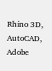Rhino 3D, AutoCAD, Adobe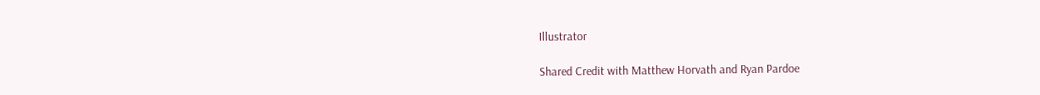Illustrator

Shared Credit with Matthew Horvath and Ryan Pardoe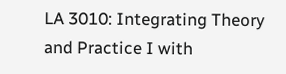LA 3010: Integrating Theory and Practice I with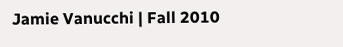Jamie Vanucchi | Fall 2010